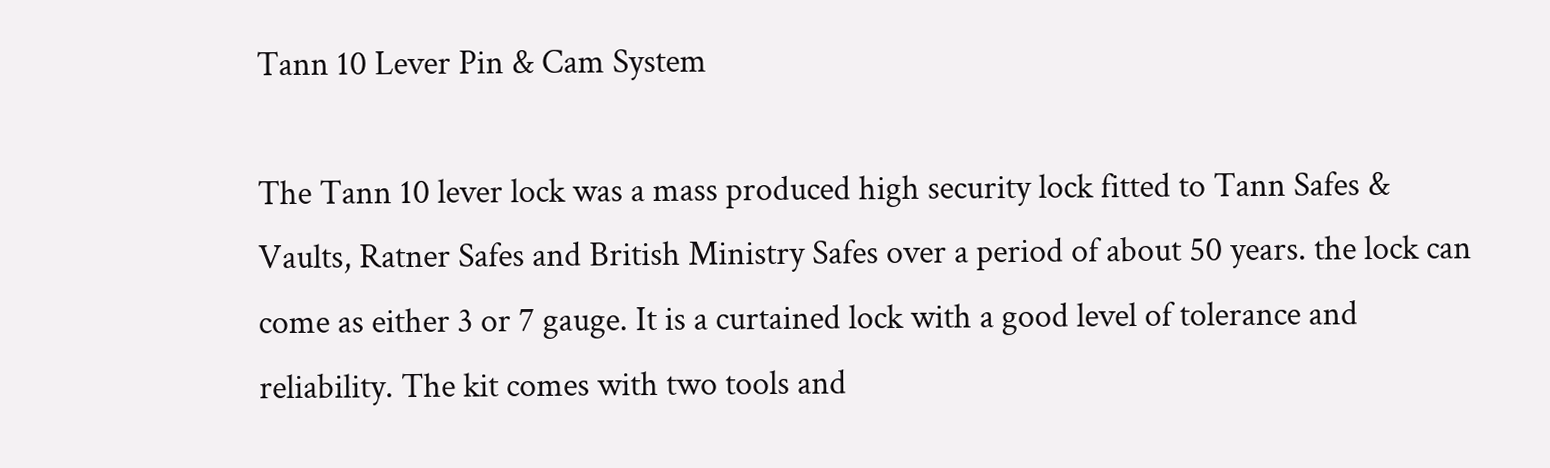Tann 10 Lever Pin & Cam System

The Tann 10 lever lock was a mass produced high security lock fitted to Tann Safes & Vaults, Ratner Safes and British Ministry Safes over a period of about 50 years. the lock can come as either 3 or 7 gauge. It is a curtained lock with a good level of tolerance and reliability. The kit comes with two tools and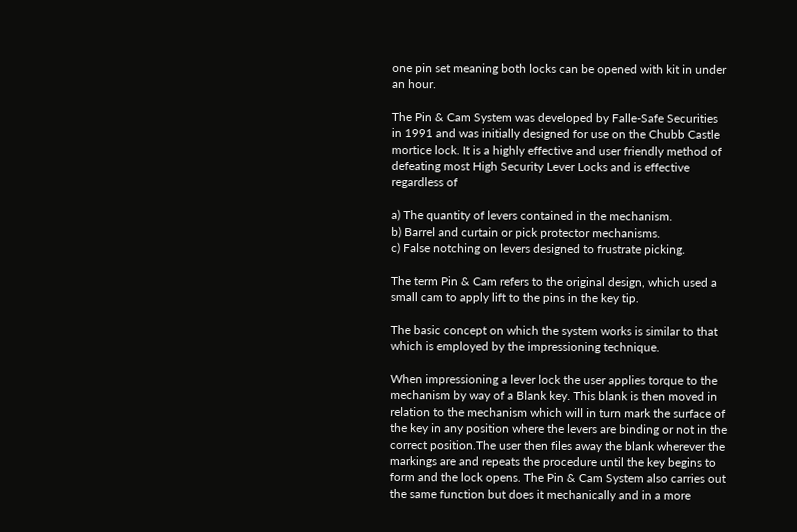one pin set meaning both locks can be opened with kit in under an hour.

The Pin & Cam System was developed by Falle-Safe Securities in 1991 and was initially designed for use on the Chubb Castle mortice lock. It is a highly effective and user friendly method of defeating most High Security Lever Locks and is effective regardless of

a) The quantity of levers contained in the mechanism.
b) Barrel and curtain or pick protector mechanisms.
c) False notching on levers designed to frustrate picking.

The term Pin & Cam refers to the original design, which used a small cam to apply lift to the pins in the key tip.

The basic concept on which the system works is similar to that which is employed by the impressioning technique.

When impressioning a lever lock the user applies torque to the mechanism by way of a Blank key. This blank is then moved in relation to the mechanism which will in turn mark the surface of the key in any position where the levers are binding or not in the correct position.The user then files away the blank wherever the markings are and repeats the procedure until the key begins to form and the lock opens. The Pin & Cam System also carries out the same function but does it mechanically and in a more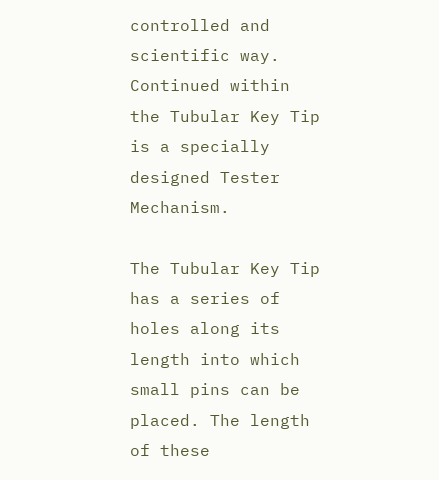controlled and scientific way. Continued within the Tubular Key Tip is a specially designed Tester Mechanism.

The Tubular Key Tip has a series of holes along its length into which small pins can be placed. The length of these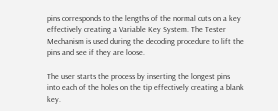pins corresponds to the lengths of the normal cuts on a key effectively creating a Variable Key System. The Tester Mechanism is used during the decoding procedure to lift the pins and see if they are loose.

The user starts the process by inserting the longest pins into each of the holes on the tip effectively creating a blank key.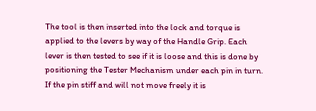The tool is then inserted into the lock and torque is applied to the levers by way of the Handle Grip. Each lever is then tested to see if it is loose and this is done by positioning the Tester Mechanism under each pin in turn. If the pin stiff and will not move freely it is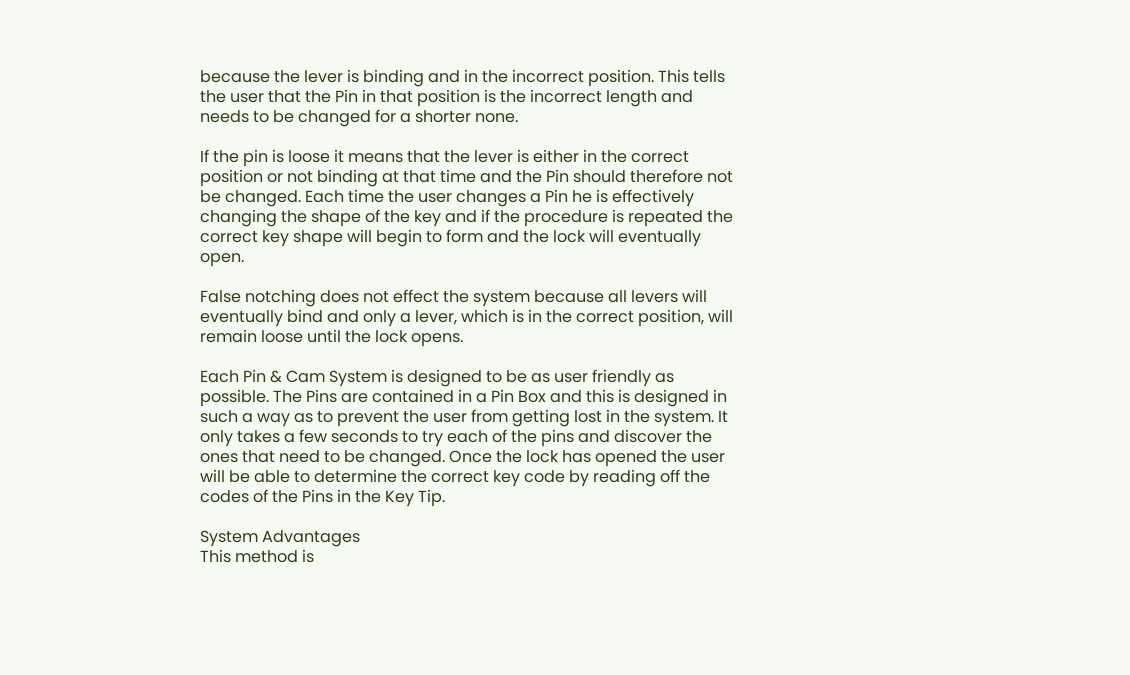because the lever is binding and in the incorrect position. This tells the user that the Pin in that position is the incorrect length and needs to be changed for a shorter none.

If the pin is loose it means that the lever is either in the correct position or not binding at that time and the Pin should therefore not be changed. Each time the user changes a Pin he is effectively changing the shape of the key and if the procedure is repeated the correct key shape will begin to form and the lock will eventually open.

False notching does not effect the system because all levers will eventually bind and only a lever, which is in the correct position, will remain loose until the lock opens.

Each Pin & Cam System is designed to be as user friendly as possible. The Pins are contained in a Pin Box and this is designed in such a way as to prevent the user from getting lost in the system. It only takes a few seconds to try each of the pins and discover the ones that need to be changed. Once the lock has opened the user will be able to determine the correct key code by reading off the codes of the Pins in the Key Tip.

System Advantages
This method is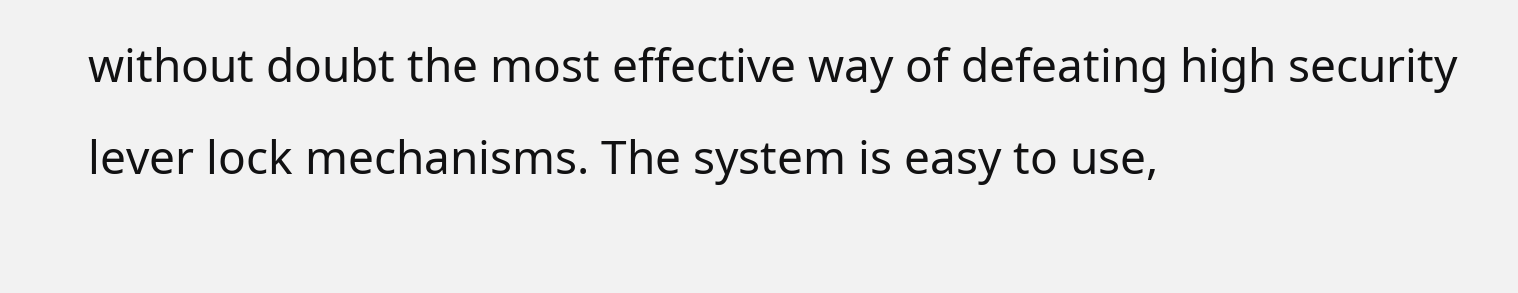without doubt the most effective way of defeating high security lever lock mechanisms. The system is easy to use,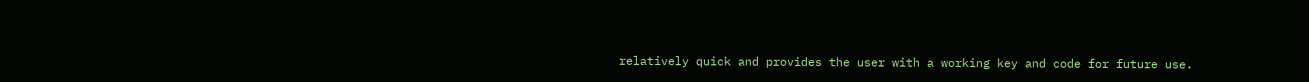relatively quick and provides the user with a working key and code for future use.